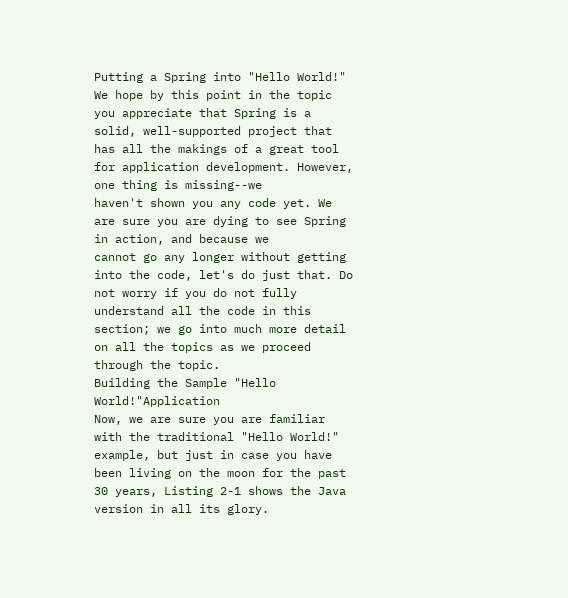Putting a Spring into "Hello World!"
We hope by this point in the topic you appreciate that Spring is a solid, well-supported project that
has all the makings of a great tool for application development. However, one thing is missing--we
haven't shown you any code yet. We are sure you are dying to see Spring in action, and because we
cannot go any longer without getting into the code, let's do just that. Do not worry if you do not fully
understand all the code in this section; we go into much more detail on all the topics as we proceed
through the topic.
Building the Sample "Hello World!"Application
Now, we are sure you are familiar with the traditional "Hello World!" example, but just in case you have
been living on the moon for the past 30 years, Listing 2-1 shows the Java version in all its glory.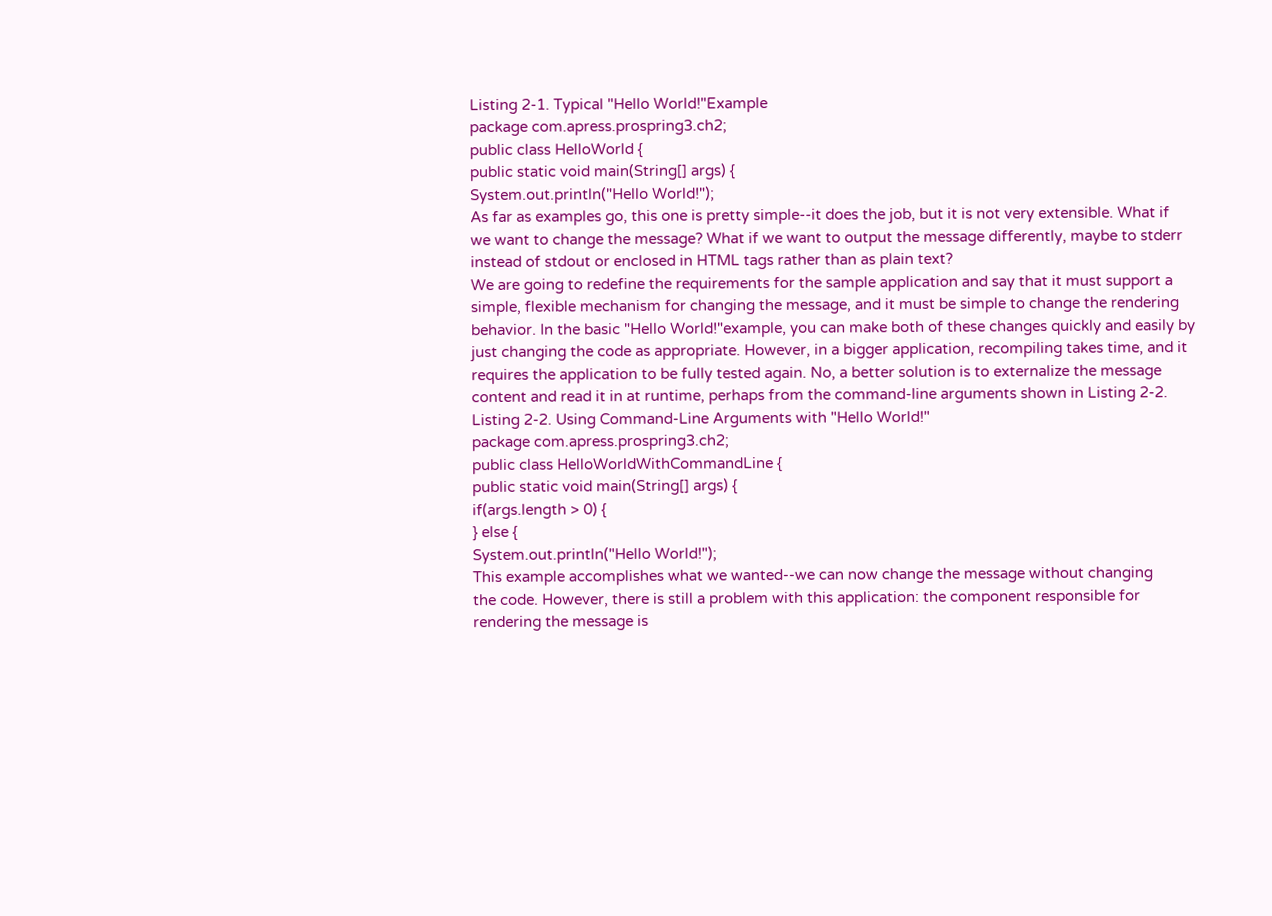Listing 2-1. Typical "Hello World!"Example
package com.apress.prospring3.ch2;
public class HelloWorld {
public static void main(String[] args) {
System.out.println("Hello World!");
As far as examples go, this one is pretty simple--it does the job, but it is not very extensible. What if
we want to change the message? What if we want to output the message differently, maybe to stderr
instead of stdout or enclosed in HTML tags rather than as plain text?
We are going to redefine the requirements for the sample application and say that it must support a
simple, flexible mechanism for changing the message, and it must be simple to change the rendering
behavior. In the basic "Hello World!"example, you can make both of these changes quickly and easily by
just changing the code as appropriate. However, in a bigger application, recompiling takes time, and it
requires the application to be fully tested again. No, a better solution is to externalize the message
content and read it in at runtime, perhaps from the command-line arguments shown in Listing 2-2.
Listing 2-2. Using Command-Line Arguments with "Hello World!"
package com.apress.prospring3.ch2;
public class HelloWorldWithCommandLine {
public static void main(String[] args) {
if(args.length > 0) {
} else {
System.out.println("Hello World!");
This example accomplishes what we wanted--we can now change the message without changing
the code. However, there is still a problem with this application: the component responsible for
rendering the message is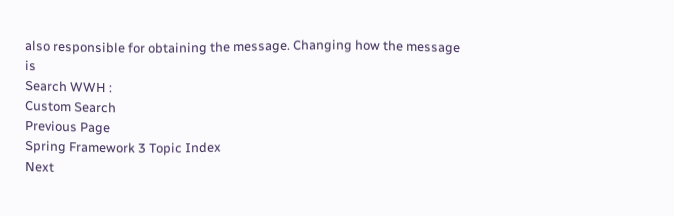also responsible for obtaining the message. Changing how the message is
Search WWH :
Custom Search
Previous Page
Spring Framework 3 Topic Index
Next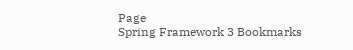Page
Spring Framework 3 Bookmarks